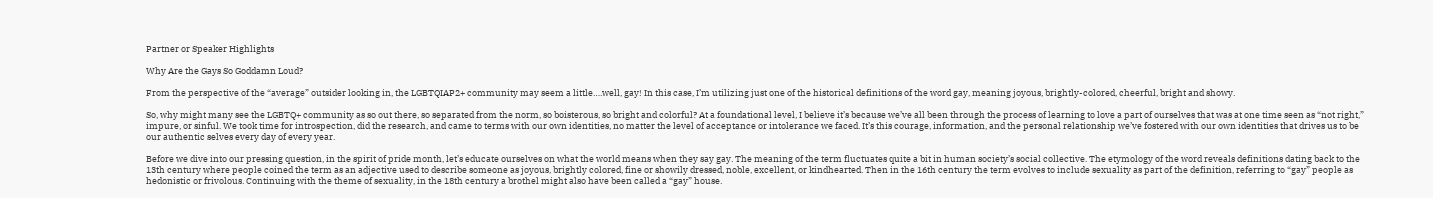Partner or Speaker Highlights

Why Are the Gays So Goddamn Loud?

From the perspective of the “average” outsider looking in, the LGBTQIAP2+ community may seem a little….well, gay! In this case, I’m utilizing just one of the historical definitions of the word gay, meaning joyous, brightly-colored, cheerful, bright and showy.

So, why might many see the LGBTQ+ community as so out there, so separated from the norm, so boisterous, so bright and colorful? At a foundational level, I believe it’s because we’ve all been through the process of learning to love a part of ourselves that was at one time seen as “not right,” impure, or sinful. We took time for introspection, did the research, and came to terms with our own identities, no matter the level of acceptance or intolerance we faced. It’s this courage, information, and the personal relationship we’ve fostered with our own identities that drives us to be our authentic selves every day of every year.

Before we dive into our pressing question, in the spirit of pride month, let’s educate ourselves on what the world means when they say gay. The meaning of the term fluctuates quite a bit in human society’s social collective. The etymology of the word reveals definitions dating back to the 13th century where people coined the term as an adjective used to describe someone as joyous, brightly colored, fine or showily dressed, noble, excellent, or kindhearted. Then in the 16th century the term evolves to include sexuality as part of the definition, referring to “gay” people as hedonistic or frivolous. Continuing with the theme of sexuality, in the 18th century a brothel might also have been called a “gay” house.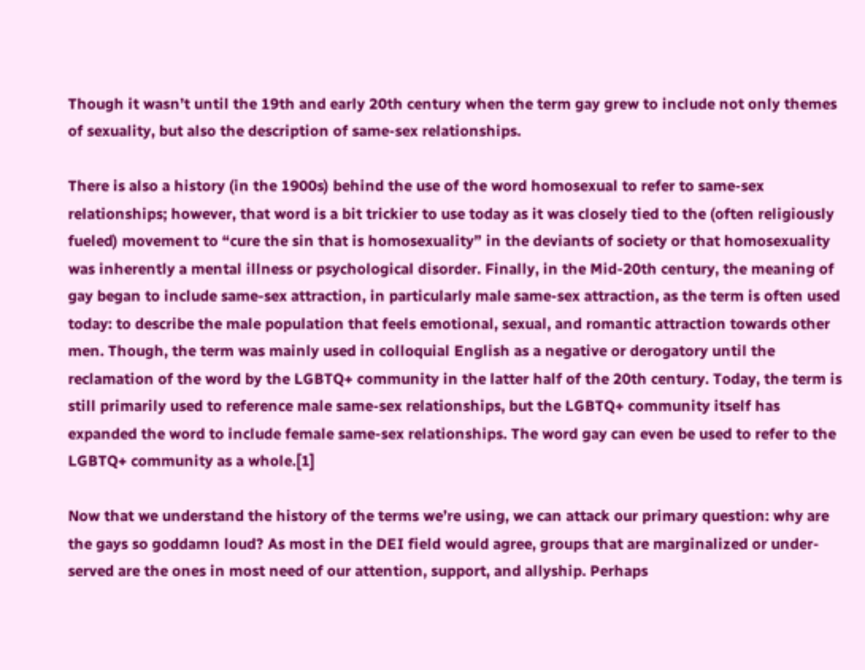Though it wasn’t until the 19th and early 20th century when the term gay grew to include not only themes of sexuality, but also the description of same-sex relationships.

There is also a history (in the 1900s) behind the use of the word homosexual to refer to same-sex relationships; however, that word is a bit trickier to use today as it was closely tied to the (often religiously fueled) movement to “cure the sin that is homosexuality” in the deviants of society or that homosexuality was inherently a mental illness or psychological disorder. Finally, in the Mid-20th century, the meaning of gay began to include same-sex attraction, in particularly male same-sex attraction, as the term is often used today: to describe the male population that feels emotional, sexual, and romantic attraction towards other men. Though, the term was mainly used in colloquial English as a negative or derogatory until the reclamation of the word by the LGBTQ+ community in the latter half of the 20th century. Today, the term is still primarily used to reference male same-sex relationships, but the LGBTQ+ community itself has expanded the word to include female same-sex relationships. The word gay can even be used to refer to the LGBTQ+ community as a whole.[1]

Now that we understand the history of the terms we’re using, we can attack our primary question: why are the gays so goddamn loud? As most in the DEI field would agree, groups that are marginalized or under-served are the ones in most need of our attention, support, and allyship. Perhaps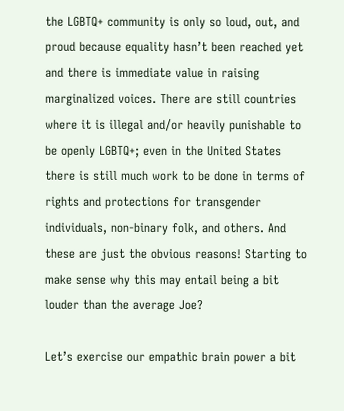the LGBTQ+ community is only so loud, out, and proud because equality hasn’t been reached yet and there is immediate value in raising marginalized voices. There are still countries where it is illegal and/or heavily punishable to be openly LGBTQ+; even in the United States there is still much work to be done in terms of rights and protections for transgender individuals, non-binary folk, and others. And these are just the obvious reasons! Starting to make sense why this may entail being a bit louder than the average Joe?

Let’s exercise our empathic brain power a bit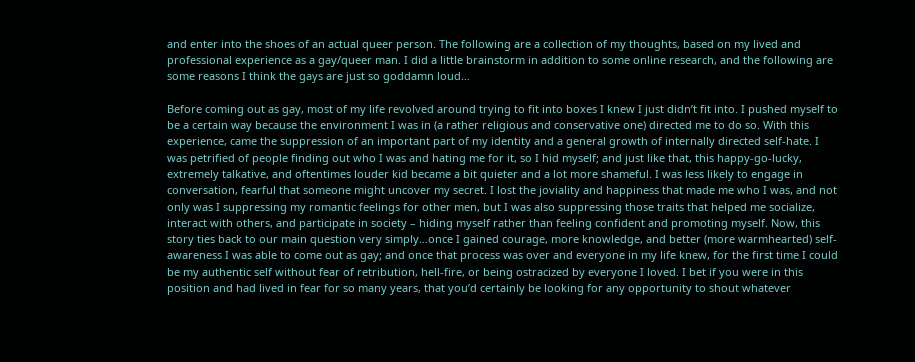and enter into the shoes of an actual queer person. The following are a collection of my thoughts, based on my lived and professional experience as a gay/queer man. I did a little brainstorm in addition to some online research, and the following are some reasons I think the gays are just so goddamn loud…

Before coming out as gay, most of my life revolved around trying to fit into boxes I knew I just didn’t fit into. I pushed myself to be a certain way because the environment I was in (a rather religious and conservative one) directed me to do so. With this experience, came the suppression of an important part of my identity and a general growth of internally directed self-hate. I was petrified of people finding out who I was and hating me for it, so I hid myself; and just like that, this happy-go-lucky, extremely talkative, and oftentimes louder kid became a bit quieter and a lot more shameful. I was less likely to engage in conversation, fearful that someone might uncover my secret. I lost the joviality and happiness that made me who I was, and not only was I suppressing my romantic feelings for other men, but I was also suppressing those traits that helped me socialize, interact with others, and participate in society – hiding myself rather than feeling confident and promoting myself. Now, this story ties back to our main question very simply…once I gained courage, more knowledge, and better (more warmhearted) self-awareness I was able to come out as gay; and once that process was over and everyone in my life knew, for the first time I could be my authentic self without fear of retribution, hell-fire, or being ostracized by everyone I loved. I bet if you were in this position and had lived in fear for so many years, that you’d certainly be looking for any opportunity to shout whatever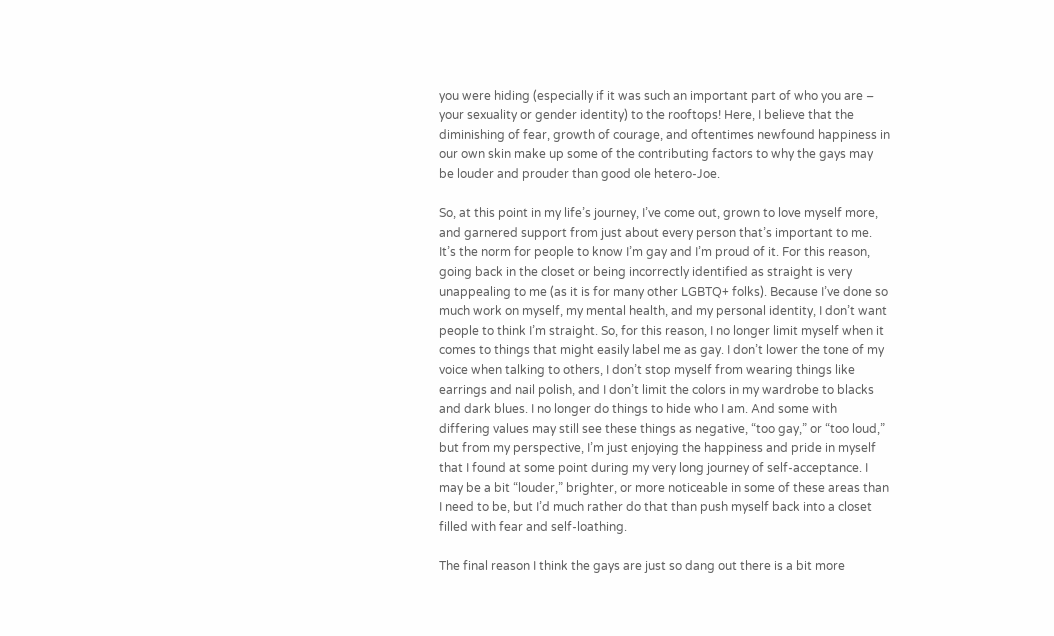you were hiding (especially if it was such an important part of who you are – your sexuality or gender identity) to the rooftops! Here, I believe that the diminishing of fear, growth of courage, and oftentimes newfound happiness in our own skin make up some of the contributing factors to why the gays may be louder and prouder than good ole hetero-Joe.

So, at this point in my life’s journey, I’ve come out, grown to love myself more, and garnered support from just about every person that’s important to me. It’s the norm for people to know I’m gay and I’m proud of it. For this reason, going back in the closet or being incorrectly identified as straight is very unappealing to me (as it is for many other LGBTQ+ folks). Because I’ve done so much work on myself, my mental health, and my personal identity, I don’t want people to think I’m straight. So, for this reason, I no longer limit myself when it comes to things that might easily label me as gay. I don’t lower the tone of my voice when talking to others, I don’t stop myself from wearing things like earrings and nail polish, and I don’t limit the colors in my wardrobe to blacks and dark blues. I no longer do things to hide who I am. And some with differing values may still see these things as negative, “too gay,” or “too loud,” but from my perspective, I’m just enjoying the happiness and pride in myself that I found at some point during my very long journey of self-acceptance. I may be a bit “louder,” brighter, or more noticeable in some of these areas than I need to be, but I’d much rather do that than push myself back into a closet filled with fear and self-loathing.

The final reason I think the gays are just so dang out there is a bit more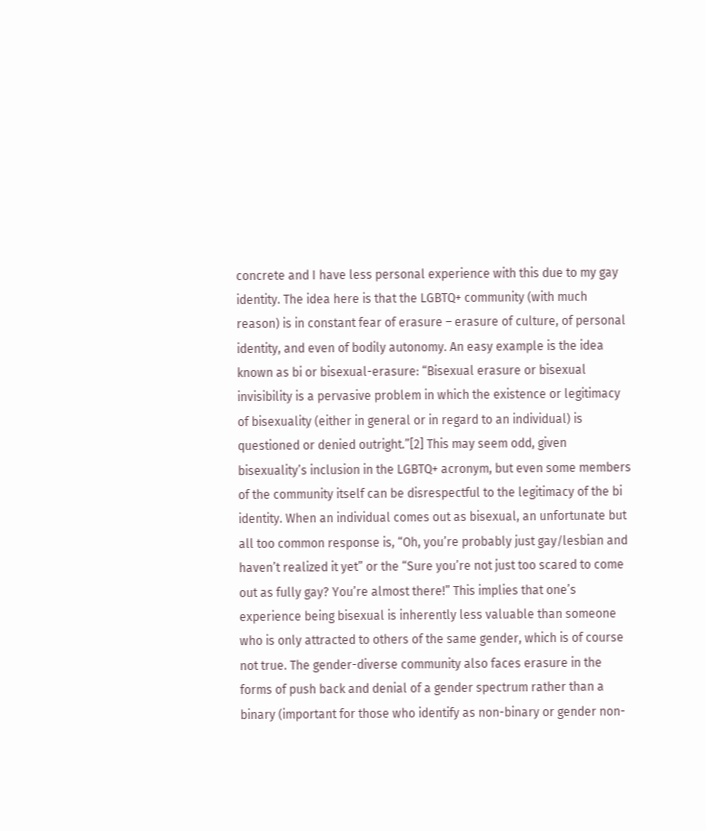concrete and I have less personal experience with this due to my gay identity. The idea here is that the LGBTQ+ community (with much reason) is in constant fear of erasure – erasure of culture, of personal identity, and even of bodily autonomy. An easy example is the idea known as bi or bisexual-erasure: “Bisexual erasure or bisexual invisibility is a pervasive problem in which the existence or legitimacy of bisexuality (either in general or in regard to an individual) is questioned or denied outright.”[2] This may seem odd, given bisexuality’s inclusion in the LGBTQ+ acronym, but even some members of the community itself can be disrespectful to the legitimacy of the bi identity. When an individual comes out as bisexual, an unfortunate but all too common response is, “Oh, you’re probably just gay/lesbian and haven’t realized it yet” or the “Sure you’re not just too scared to come out as fully gay? You’re almost there!” This implies that one’s experience being bisexual is inherently less valuable than someone who is only attracted to others of the same gender, which is of course not true. The gender-diverse community also faces erasure in the forms of push back and denial of a gender spectrum rather than a binary (important for those who identify as non-binary or gender non-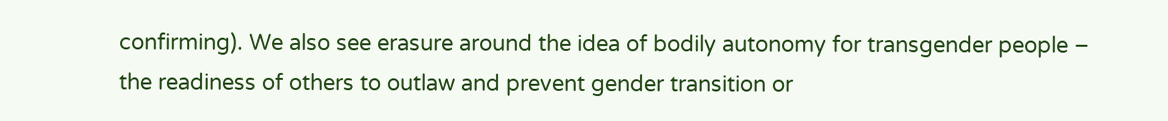confirming). We also see erasure around the idea of bodily autonomy for transgender people – the readiness of others to outlaw and prevent gender transition or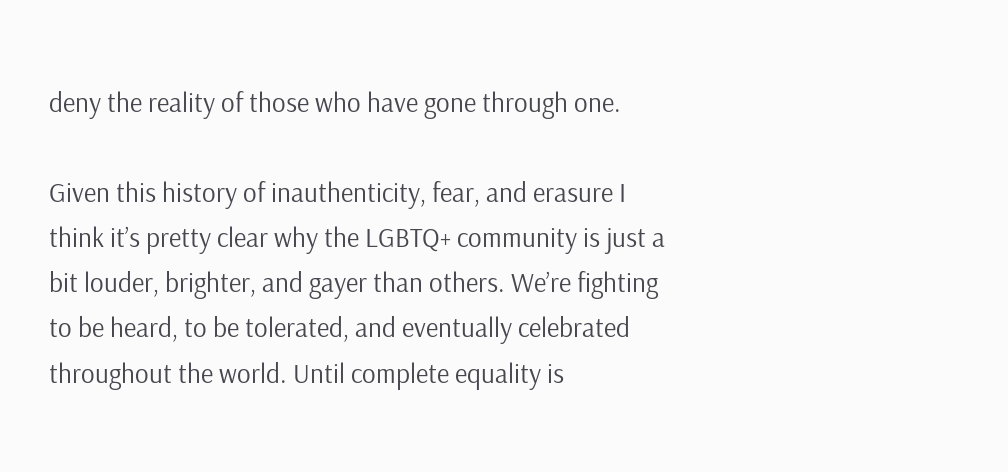deny the reality of those who have gone through one.

Given this history of inauthenticity, fear, and erasure I think it’s pretty clear why the LGBTQ+ community is just a bit louder, brighter, and gayer than others. We’re fighting to be heard, to be tolerated, and eventually celebrated throughout the world. Until complete equality is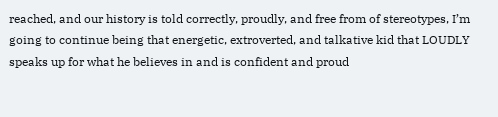reached, and our history is told correctly, proudly, and free from of stereotypes, I’m going to continue being that energetic, extroverted, and talkative kid that LOUDLY speaks up for what he believes in and is confident and proud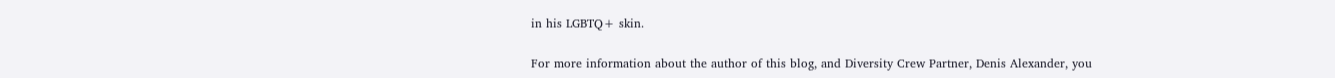in his LGBTQ+ skin.

For more information about the author of this blog, and Diversity Crew Partner, Denis Alexander, you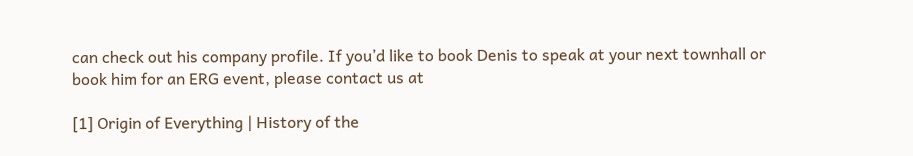can check out his company profile. If you’d like to book Denis to speak at your next townhall or book him for an ERG event, please contact us at

[1] Origin of Everything | History of the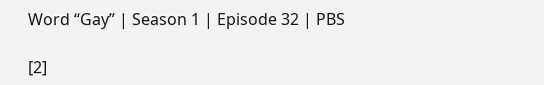Word “Gay” | Season 1 | Episode 32 | PBS

[2]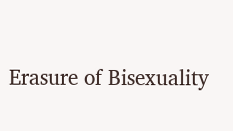Erasure of Bisexuality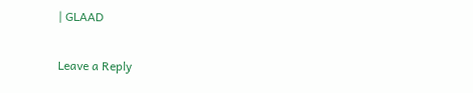| GLAAD

Leave a Reply